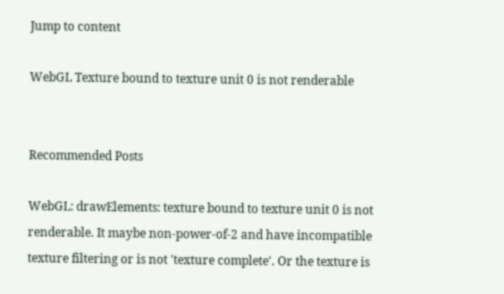Jump to content

WebGL Texture bound to texture unit 0 is not renderable


Recommended Posts

WebGL: drawElements: texture bound to texture unit 0 is not renderable. It maybe non-power-of-2 and have incompatible texture filtering or is not 'texture complete'. Or the texture is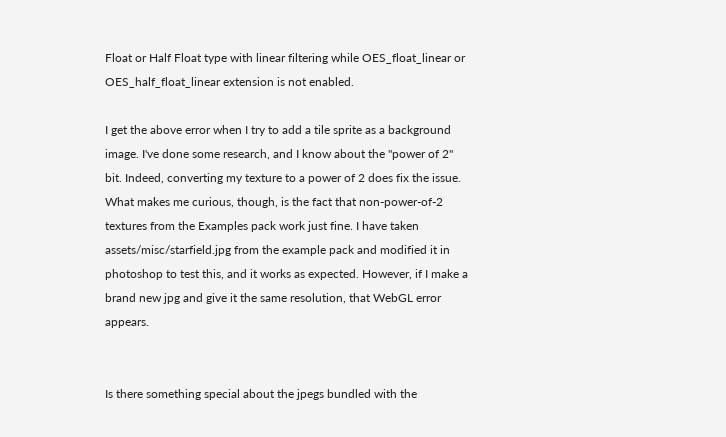Float or Half Float type with linear filtering while OES_float_linear or OES_half_float_linear extension is not enabled.

I get the above error when I try to add a tile sprite as a background image. I've done some research, and I know about the "power of 2" bit. Indeed, converting my texture to a power of 2 does fix the issue. What makes me curious, though, is the fact that non-power-of-2 textures from the Examples pack work just fine. I have taken assets/misc/starfield.jpg from the example pack and modified it in photoshop to test this, and it works as expected. However, if I make a brand new jpg and give it the same resolution, that WebGL error appears.


Is there something special about the jpegs bundled with the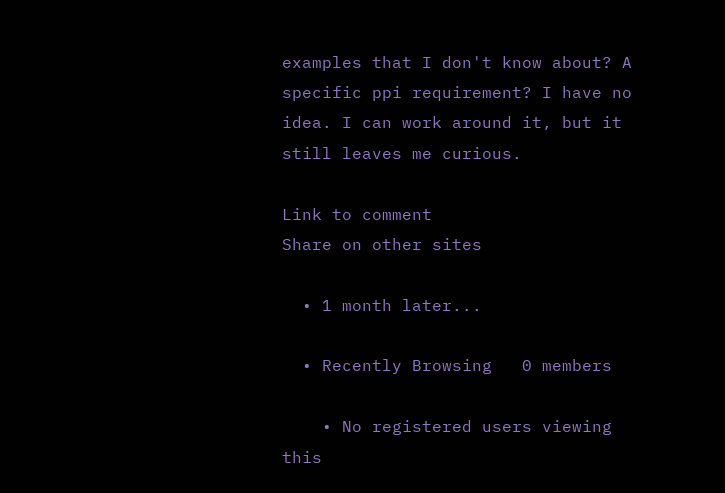examples that I don't know about? A specific ppi requirement? I have no idea. I can work around it, but it still leaves me curious.

Link to comment
Share on other sites

  • 1 month later...

  • Recently Browsing   0 members

    • No registered users viewing this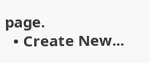page.
  • Create New...